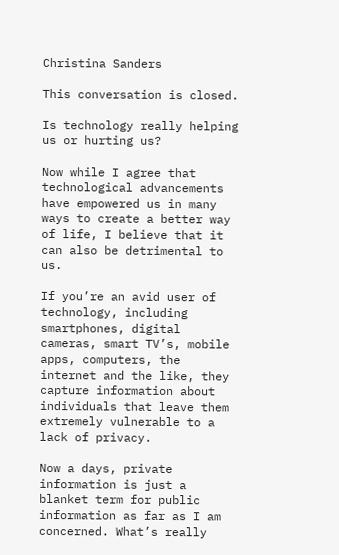Christina Sanders

This conversation is closed.

Is technology really helping us or hurting us?

Now while I agree that technological advancements have empowered us in many ways to create a better way of life, I believe that it can also be detrimental to us.

If you’re an avid user of technology, including smartphones, digital cameras, smart TV’s, mobile apps, computers, the internet and the like, they capture information about individuals that leave them extremely vulnerable to a lack of privacy.

Now a days, private information is just a blanket term for public information as far as I am concerned. What’s really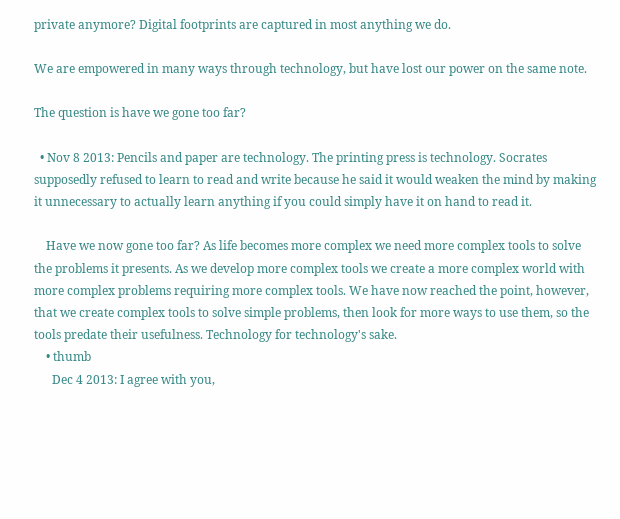private anymore? Digital footprints are captured in most anything we do.

We are empowered in many ways through technology, but have lost our power on the same note.

The question is have we gone too far?

  • Nov 8 2013: Pencils and paper are technology. The printing press is technology. Socrates supposedly refused to learn to read and write because he said it would weaken the mind by making it unnecessary to actually learn anything if you could simply have it on hand to read it.

    Have we now gone too far? As life becomes more complex we need more complex tools to solve the problems it presents. As we develop more complex tools we create a more complex world with more complex problems requiring more complex tools. We have now reached the point, however, that we create complex tools to solve simple problems, then look for more ways to use them, so the tools predate their usefulness. Technology for technology's sake.
    • thumb
      Dec 4 2013: I agree with you,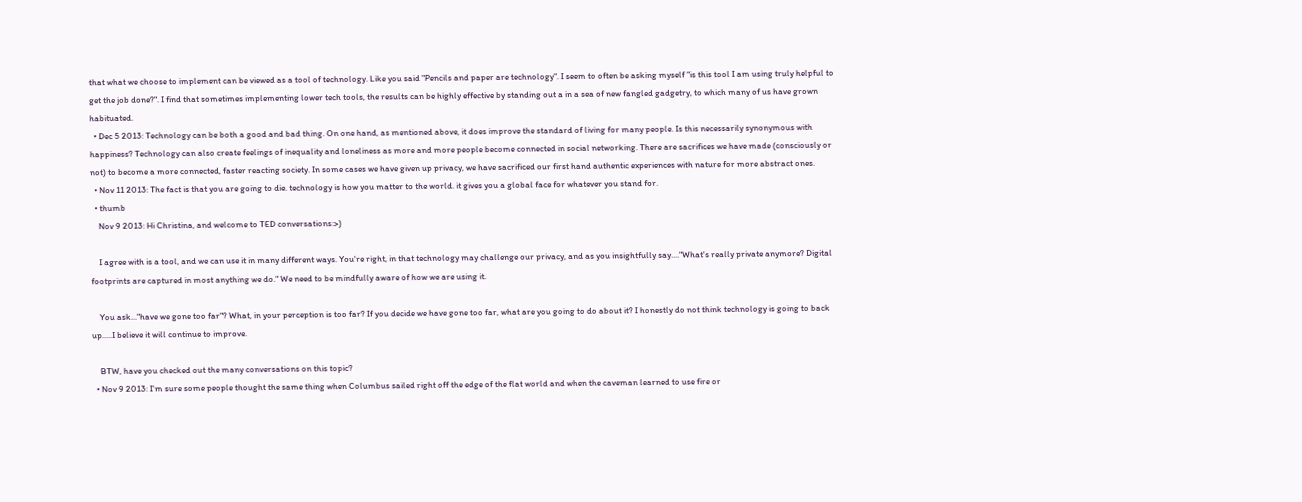that what we choose to implement can be viewed as a tool of technology. Like you said "Pencils and paper are technology". I seem to often be asking myself "is this tool I am using truly helpful to get the job done?". I find that sometimes implementing lower tech tools, the results can be highly effective by standing out a in a sea of new fangled gadgetry, to which many of us have grown habituated.
  • Dec 5 2013: Technology can be both a good and bad thing. On one hand, as mentioned above, it does improve the standard of living for many people. Is this necessarily synonymous with happiness? Technology can also create feelings of inequality and loneliness as more and more people become connected in social networking. There are sacrifices we have made (consciously or not) to become a more connected, faster reacting society. In some cases we have given up privacy, we have sacrificed our first hand authentic experiences with nature for more abstract ones.
  • Nov 11 2013: The fact is that you are going to die. technology is how you matter to the world. it gives you a global face for whatever you stand for.
  • thumb
    Nov 9 2013: Hi Christina, and welcome to TED conversations:>)

    I agree with is a tool, and we can use it in many different ways. You're right, in that technology may challenge our privacy, and as you insightfully say...."What's really private anymore? Digital footprints are captured in most anything we do." We need to be mindfully aware of how we are using it.

    You ask..."have we gone too far"? What, in your perception is too far? If you decide we have gone too far, what are you going to do about it? I honestly do not think technology is going to back up.....I believe it will continue to improve.

    BTW, have you checked out the many conversations on this topic?
  • Nov 9 2013: I'm sure some people thought the same thing when Columbus sailed right off the edge of the flat world and when the caveman learned to use fire or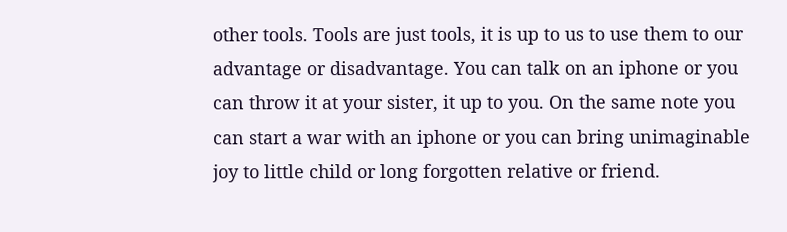other tools. Tools are just tools, it is up to us to use them to our advantage or disadvantage. You can talk on an iphone or you can throw it at your sister, it up to you. On the same note you can start a war with an iphone or you can bring unimaginable joy to little child or long forgotten relative or friend.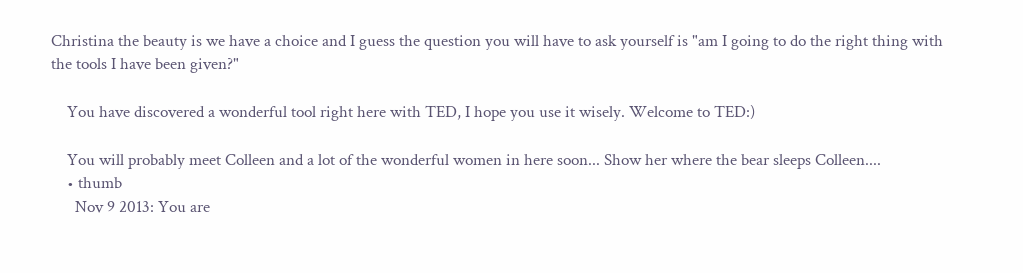Christina the beauty is we have a choice and I guess the question you will have to ask yourself is "am I going to do the right thing with the tools I have been given?"

    You have discovered a wonderful tool right here with TED, I hope you use it wisely. Welcome to TED:)

    You will probably meet Colleen and a lot of the wonderful women in here soon... Show her where the bear sleeps Colleen....
    • thumb
      Nov 9 2013: You are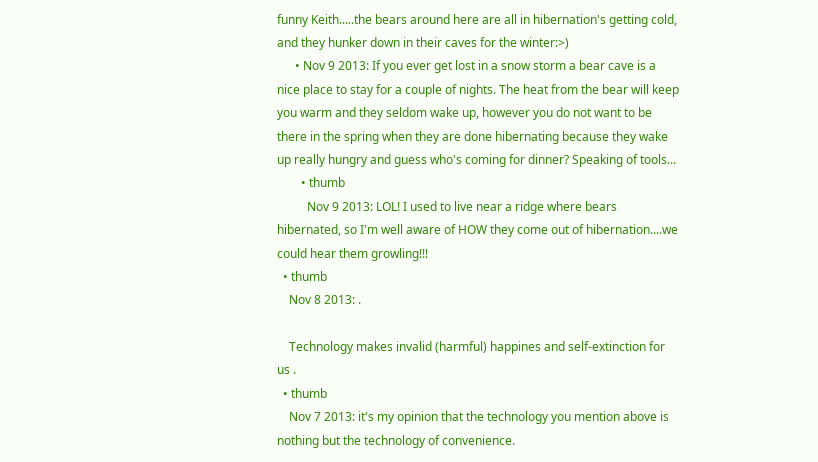funny Keith.....the bears around here are all in hibernation's getting cold, and they hunker down in their caves for the winter:>)
      • Nov 9 2013: If you ever get lost in a snow storm a bear cave is a nice place to stay for a couple of nights. The heat from the bear will keep you warm and they seldom wake up, however you do not want to be there in the spring when they are done hibernating because they wake up really hungry and guess who's coming for dinner? Speaking of tools...
        • thumb
          Nov 9 2013: LOL! I used to live near a ridge where bears hibernated, so I'm well aware of HOW they come out of hibernation....we could hear them growling!!!
  • thumb
    Nov 8 2013: .

    Technology makes invalid (harmful) happines and self-extinction for us .
  • thumb
    Nov 7 2013: it's my opinion that the technology you mention above is nothing but the technology of convenience.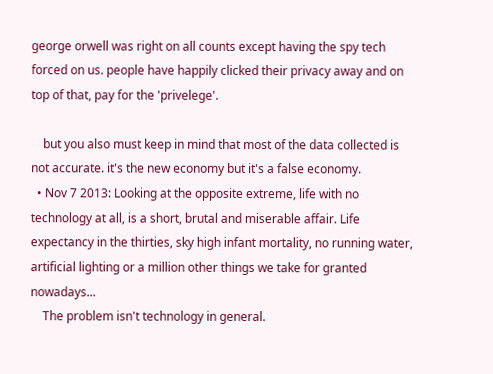george orwell was right on all counts except having the spy tech forced on us. people have happily clicked their privacy away and on top of that, pay for the 'privelege'.

    but you also must keep in mind that most of the data collected is not accurate. it's the new economy but it's a false economy.
  • Nov 7 2013: Looking at the opposite extreme, life with no technology at all, is a short, brutal and miserable affair. Life expectancy in the thirties, sky high infant mortality, no running water, artificial lighting or a million other things we take for granted nowadays...
    The problem isn't technology in general.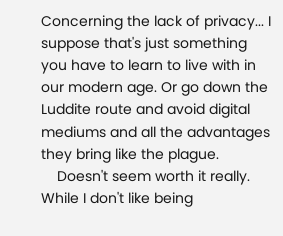Concerning the lack of privacy... I suppose that's just something you have to learn to live with in our modern age. Or go down the Luddite route and avoid digital mediums and all the advantages they bring like the plague.
    Doesn't seem worth it really. While I don't like being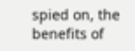spied on, the benefits of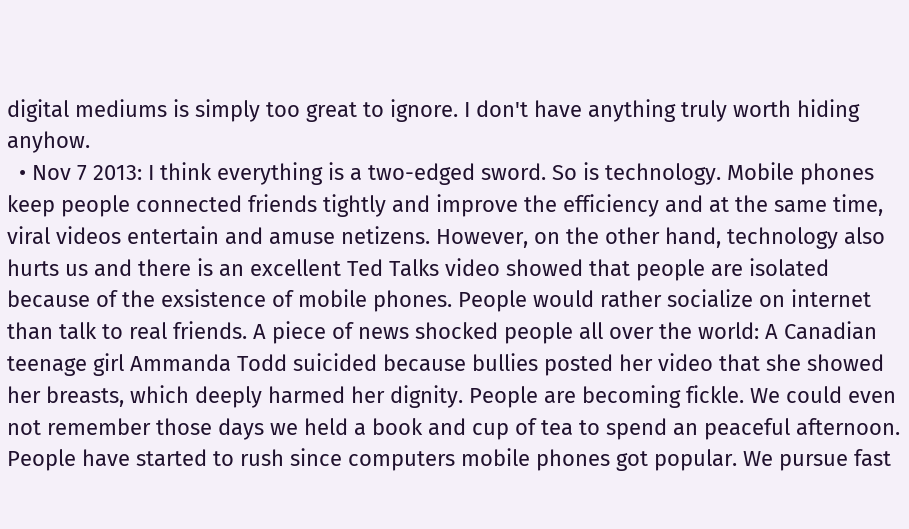digital mediums is simply too great to ignore. I don't have anything truly worth hiding anyhow.
  • Nov 7 2013: I think everything is a two-edged sword. So is technology. Mobile phones keep people connected friends tightly and improve the efficiency and at the same time, viral videos entertain and amuse netizens. However, on the other hand, technology also hurts us and there is an excellent Ted Talks video showed that people are isolated because of the exsistence of mobile phones. People would rather socialize on internet than talk to real friends. A piece of news shocked people all over the world: A Canadian teenage girl Ammanda Todd suicided because bullies posted her video that she showed her breasts, which deeply harmed her dignity. People are becoming fickle. We could even not remember those days we held a book and cup of tea to spend an peaceful afternoon. People have started to rush since computers mobile phones got popular. We pursue fast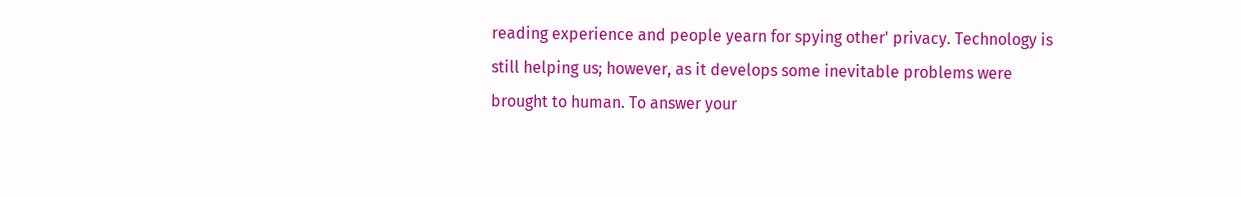reading experience and people yearn for spying other' privacy. Technology is still helping us; however, as it develops some inevitable problems were brought to human. To answer your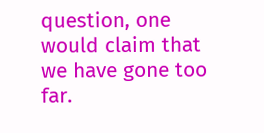question, one would claim that we have gone too far.